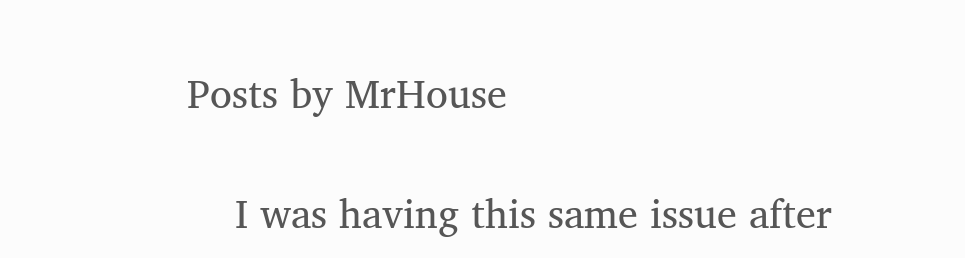Posts by MrHouse

    I was having this same issue after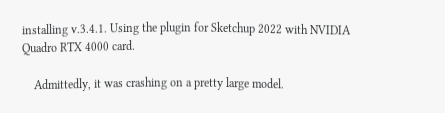installing v.3.4.1. Using the plugin for Sketchup 2022 with NVIDIA Quadro RTX 4000 card.

    Admittedly, it was crashing on a pretty large model.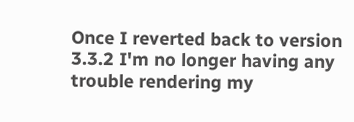Once I reverted back to version 3.3.2 I'm no longer having any trouble rendering my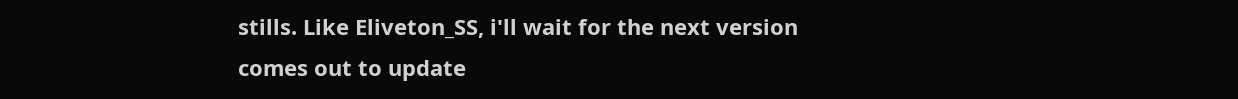stills. Like Eliveton_SS, i'll wait for the next version comes out to update